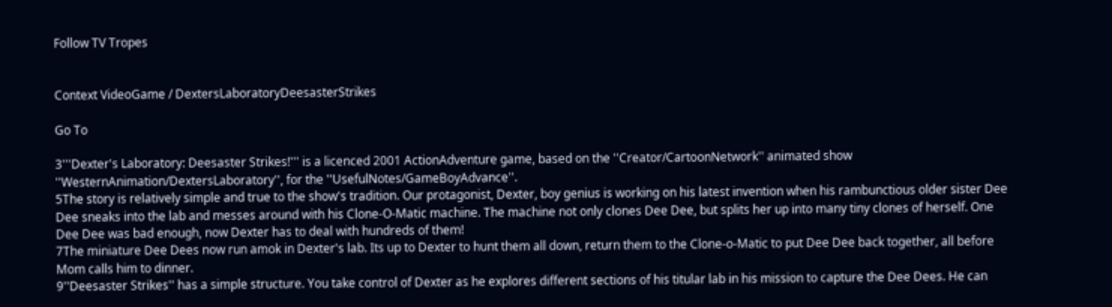Follow TV Tropes


Context VideoGame / DextersLaboratoryDeesasterStrikes

Go To

3'''Dexter's Laboratory: Deesaster Strikes!''' is a licenced 2001 ActionAdventure game, based on the ''Creator/CartoonNetwork'' animated show ''WesternAnimation/DextersLaboratory'', for the ''UsefulNotes/GameBoyAdvance''.
5The story is relatively simple and true to the show's tradition. Our protagonist, Dexter, boy genius is working on his latest invention when his rambunctious older sister Dee Dee sneaks into the lab and messes around with his Clone-O-Matic machine. The machine not only clones Dee Dee, but splits her up into many tiny clones of herself. One Dee Dee was bad enough, now Dexter has to deal with hundreds of them!
7The miniature Dee Dees now run amok in Dexter's lab. Its up to Dexter to hunt them all down, return them to the Clone-o-Matic to put Dee Dee back together, all before Mom calls him to dinner.
9''Deesaster Strikes'' has a simple structure. You take control of Dexter as he explores different sections of his titular lab in his mission to capture the Dee Dees. He can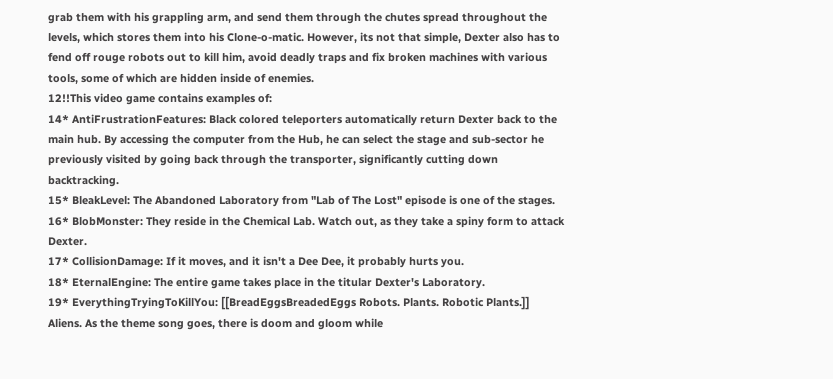grab them with his grappling arm, and send them through the chutes spread throughout the levels, which stores them into his Clone-o-matic. However, its not that simple, Dexter also has to fend off rouge robots out to kill him, avoid deadly traps and fix broken machines with various tools, some of which are hidden inside of enemies.
12!!This video game contains examples of:
14* AntiFrustrationFeatures: Black colored teleporters automatically return Dexter back to the main hub. By accessing the computer from the Hub, he can select the stage and sub-sector he previously visited by going back through the transporter, significantly cutting down backtracking.
15* BleakLevel: The Abandoned Laboratory from "Lab of The Lost" episode is one of the stages.
16* BlobMonster: They reside in the Chemical Lab. Watch out, as they take a spiny form to attack Dexter.
17* CollisionDamage: If it moves, and it isn't a Dee Dee, it probably hurts you.
18* EternalEngine: The entire game takes place in the titular Dexter's Laboratory.
19* EverythingTryingToKillYou: [[BreadEggsBreadedEggs Robots. Plants. Robotic Plants.]] Aliens. As the theme song goes, there is doom and gloom while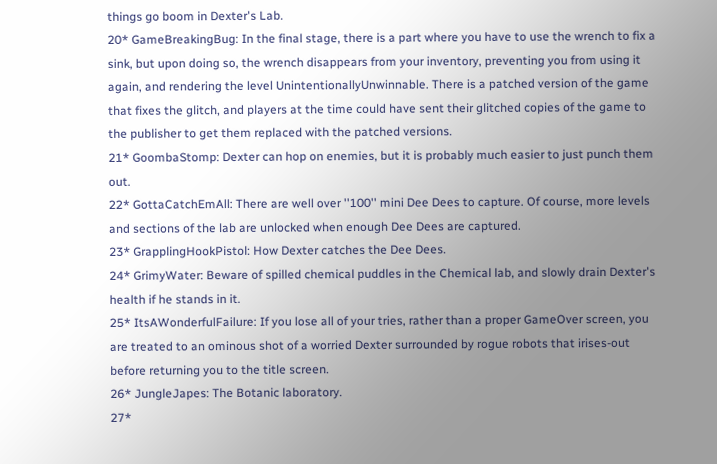things go boom in Dexter's Lab.
20* GameBreakingBug: In the final stage, there is a part where you have to use the wrench to fix a sink, but upon doing so, the wrench disappears from your inventory, preventing you from using it again, and rendering the level UnintentionallyUnwinnable. There is a patched version of the game that fixes the glitch, and players at the time could have sent their glitched copies of the game to the publisher to get them replaced with the patched versions.
21* GoombaStomp: Dexter can hop on enemies, but it is probably much easier to just punch them out.
22* GottaCatchEmAll: There are well over ''100'' mini Dee Dees to capture. Of course, more levels and sections of the lab are unlocked when enough Dee Dees are captured.
23* GrapplingHookPistol: How Dexter catches the Dee Dees.
24* GrimyWater: Beware of spilled chemical puddles in the Chemical lab, and slowly drain Dexter's health if he stands in it.
25* ItsAWonderfulFailure: If you lose all of your tries, rather than a proper GameOver screen, you are treated to an ominous shot of a worried Dexter surrounded by rogue robots that irises-out before returning you to the title screen.
26* JungleJapes: The Botanic laboratory.
27*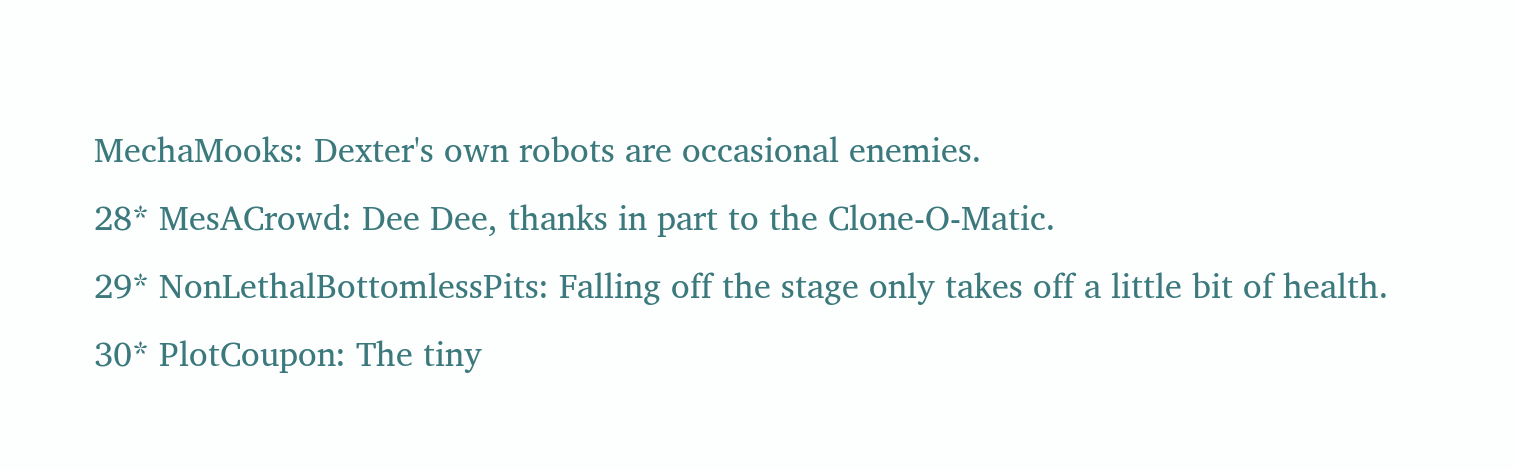MechaMooks: Dexter's own robots are occasional enemies.
28* MesACrowd: Dee Dee, thanks in part to the Clone-O-Matic.
29* NonLethalBottomlessPits: Falling off the stage only takes off a little bit of health.
30* PlotCoupon: The tiny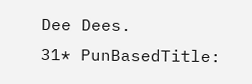Dee Dees.
31* PunBasedTitle: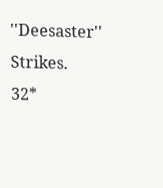''Deesaster'' Strikes.
32*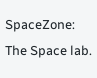SpaceZone: The Space lab.